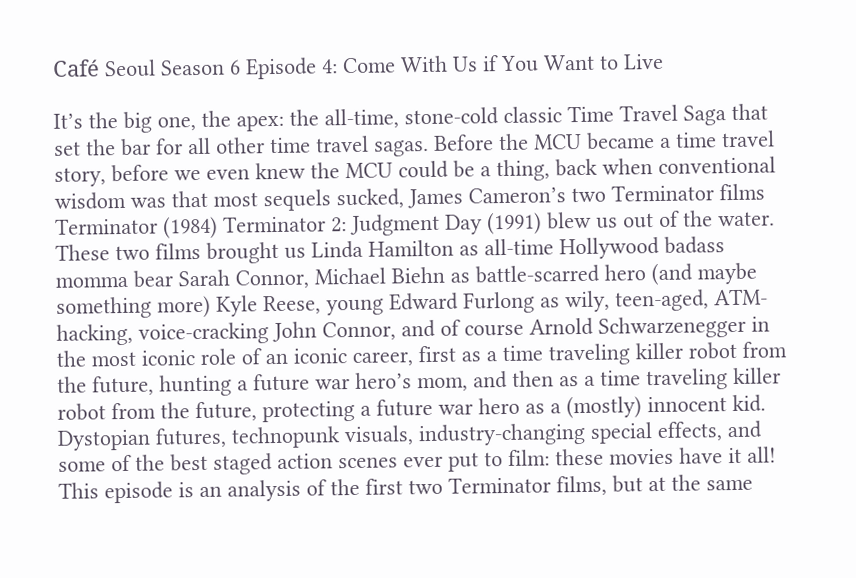Café Seoul Season 6 Episode 4: Come With Us if You Want to Live

It’s the big one, the apex: the all-time, stone-cold classic Time Travel Saga that set the bar for all other time travel sagas. Before the MCU became a time travel story, before we even knew the MCU could be a thing, back when conventional wisdom was that most sequels sucked, James Cameron’s two Terminator films Terminator (1984) Terminator 2: Judgment Day (1991) blew us out of the water. These two films brought us Linda Hamilton as all-time Hollywood badass momma bear Sarah Connor, Michael Biehn as battle-scarred hero (and maybe something more) Kyle Reese, young Edward Furlong as wily, teen-aged, ATM-hacking, voice-cracking John Connor, and of course Arnold Schwarzenegger in the most iconic role of an iconic career, first as a time traveling killer robot from the future, hunting a future war hero’s mom, and then as a time traveling killer robot from the future, protecting a future war hero as a (mostly) innocent kid. Dystopian futures, technopunk visuals, industry-changing special effects, and some of the best staged action scenes ever put to film: these movies have it all! This episode is an analysis of the first two Terminator films, but at the same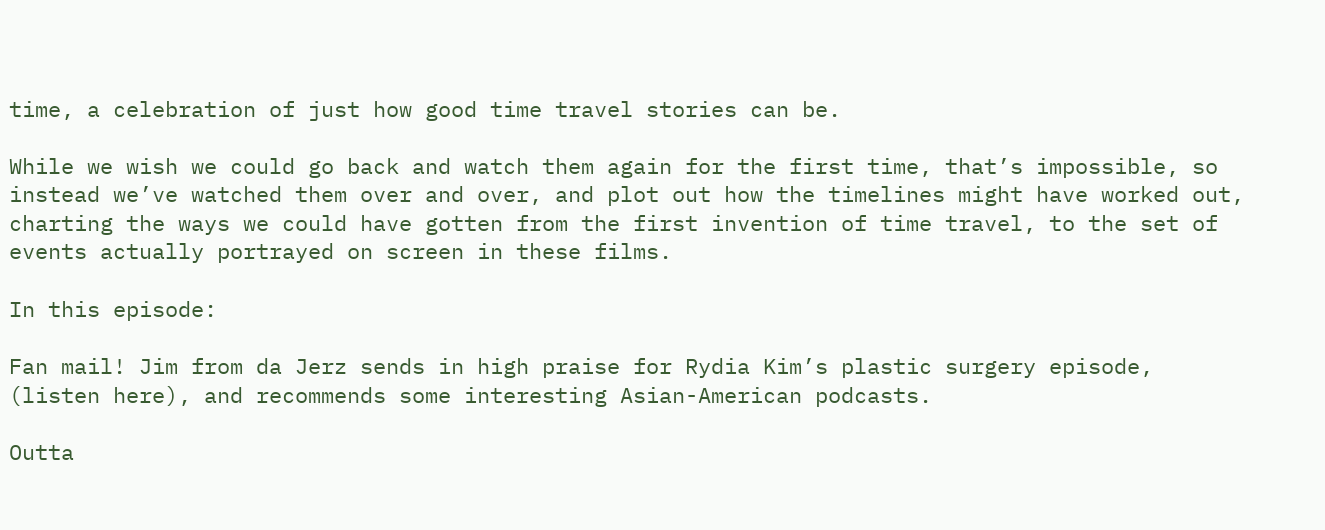time, a celebration of just how good time travel stories can be.

While we wish we could go back and watch them again for the first time, that’s impossible, so instead we’ve watched them over and over, and plot out how the timelines might have worked out, charting the ways we could have gotten from the first invention of time travel, to the set of events actually portrayed on screen in these films.

In this episode:

Fan mail! Jim from da Jerz sends in high praise for Rydia Kim’s plastic surgery episode, (listen here), and recommends some interesting Asian-American podcasts.

Outta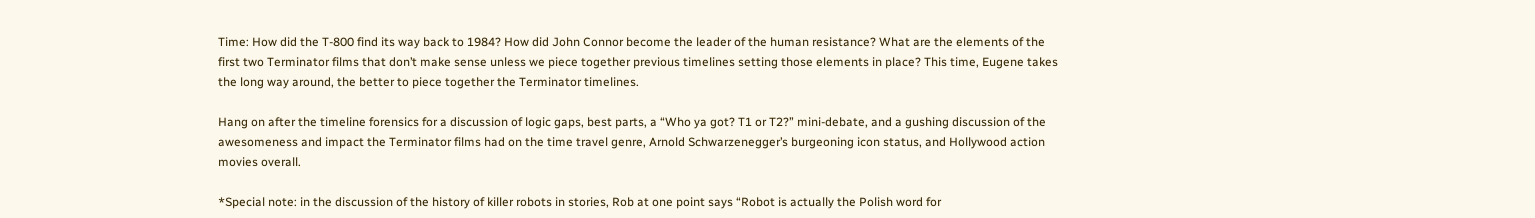Time: How did the T-800 find its way back to 1984? How did John Connor become the leader of the human resistance? What are the elements of the first two Terminator films that don’t make sense unless we piece together previous timelines setting those elements in place? This time, Eugene takes the long way around, the better to piece together the Terminator timelines.

Hang on after the timeline forensics for a discussion of logic gaps, best parts, a “Who ya got? T1 or T2?” mini-debate, and a gushing discussion of the awesomeness and impact the Terminator films had on the time travel genre, Arnold Schwarzenegger’s burgeoning icon status, and Hollywood action movies overall.

*Special note: in the discussion of the history of killer robots in stories, Rob at one point says “Robot is actually the Polish word for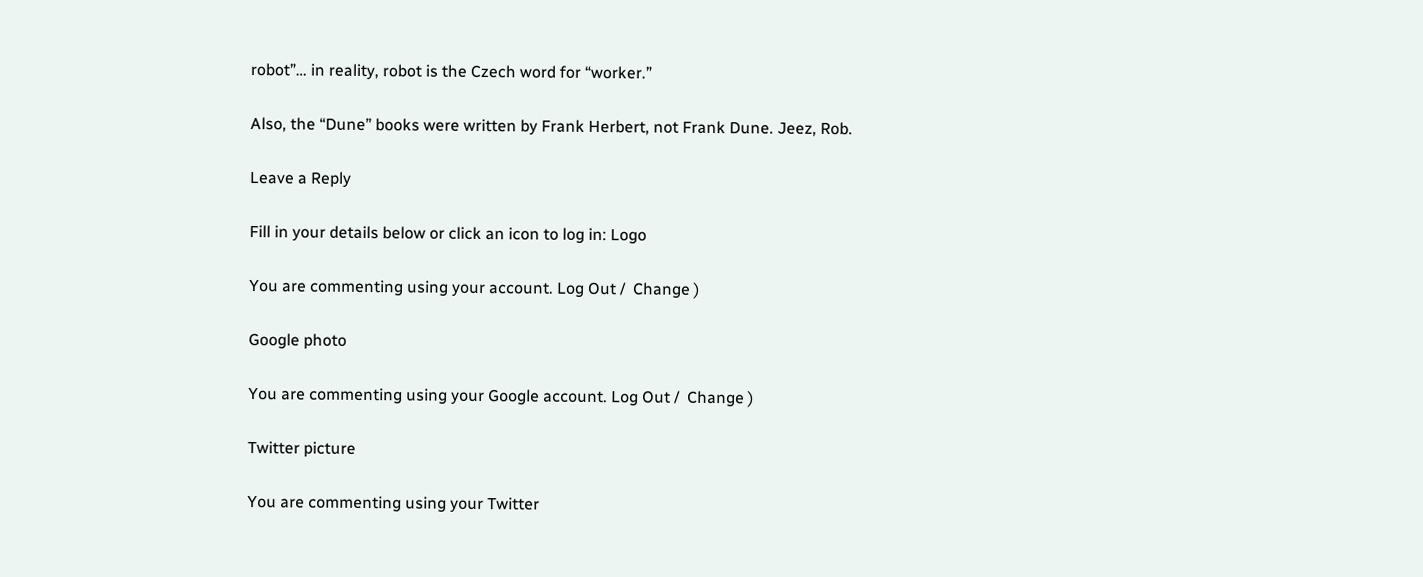robot”… in reality, robot is the Czech word for “worker.”

Also, the “Dune” books were written by Frank Herbert, not Frank Dune. Jeez, Rob.

Leave a Reply

Fill in your details below or click an icon to log in: Logo

You are commenting using your account. Log Out /  Change )

Google photo

You are commenting using your Google account. Log Out /  Change )

Twitter picture

You are commenting using your Twitter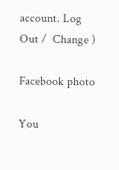account. Log Out /  Change )

Facebook photo

You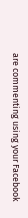are commenting using your Facebook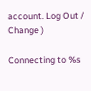account. Log Out /  Change )

Connecting to %s